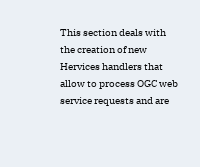This section deals with the creation of new Hervices handlers that allow to process OGC web service requests and are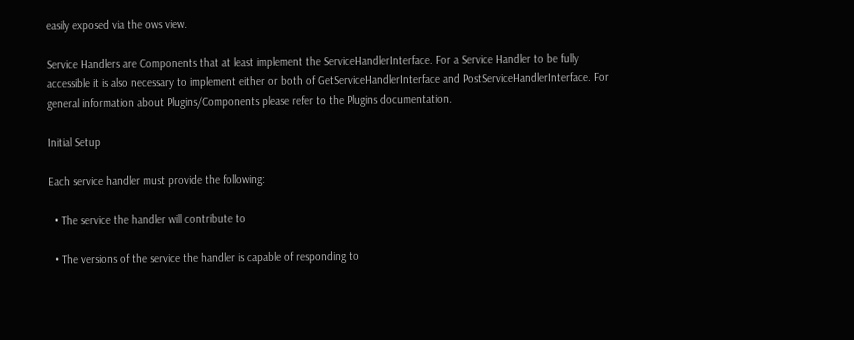easily exposed via the ows view.

Service Handlers are Components that at least implement the ServiceHandlerInterface. For a Service Handler to be fully accessible it is also necessary to implement either or both of GetServiceHandlerInterface and PostServiceHandlerInterface. For general information about Plugins/Components please refer to the Plugins documentation.

Initial Setup

Each service handler must provide the following:

  • The service the handler will contribute to

  • The versions of the service the handler is capable of responding to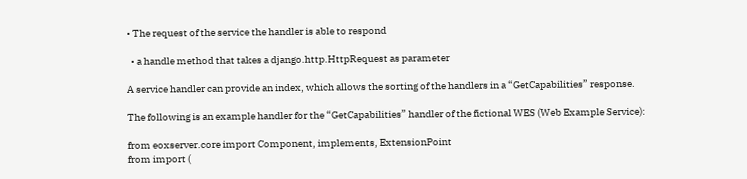• The request of the service the handler is able to respond

  • a handle method that takes a django.http.HttpRequest as parameter

A service handler can provide an index, which allows the sorting of the handlers in a “GetCapabilities” response.

The following is an example handler for the “GetCapabilities” handler of the fictional WES (Web Example Service):

from eoxserver.core import Component, implements, ExtensionPoint
from import (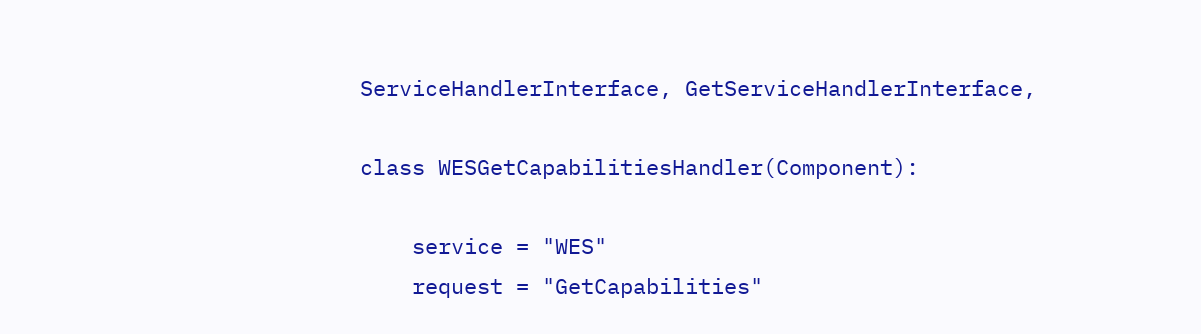ServiceHandlerInterface, GetServiceHandlerInterface,

class WESGetCapabilitiesHandler(Component):

    service = "WES"
    request = "GetCapabilities"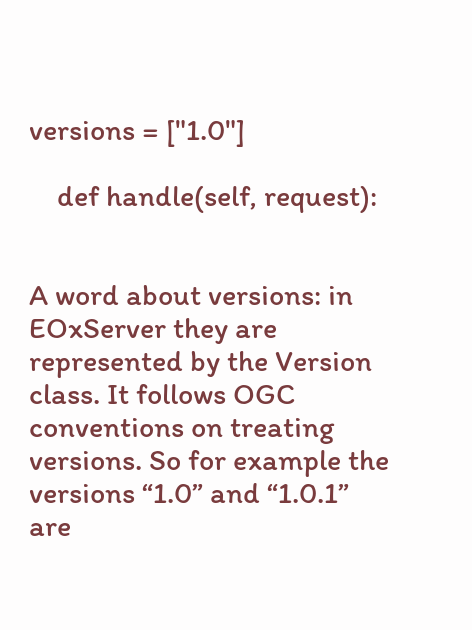versions = ["1.0"]

    def handle(self, request):


A word about versions: in EOxServer they are represented by the Version class. It follows OGC conventions on treating versions. So for example the versions “1.0” and “1.0.1” are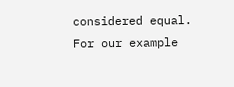considered equal. For our example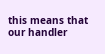this means that our handler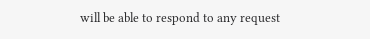will be able to respond to any request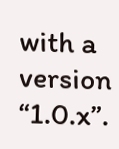with a version “1.0.x”.